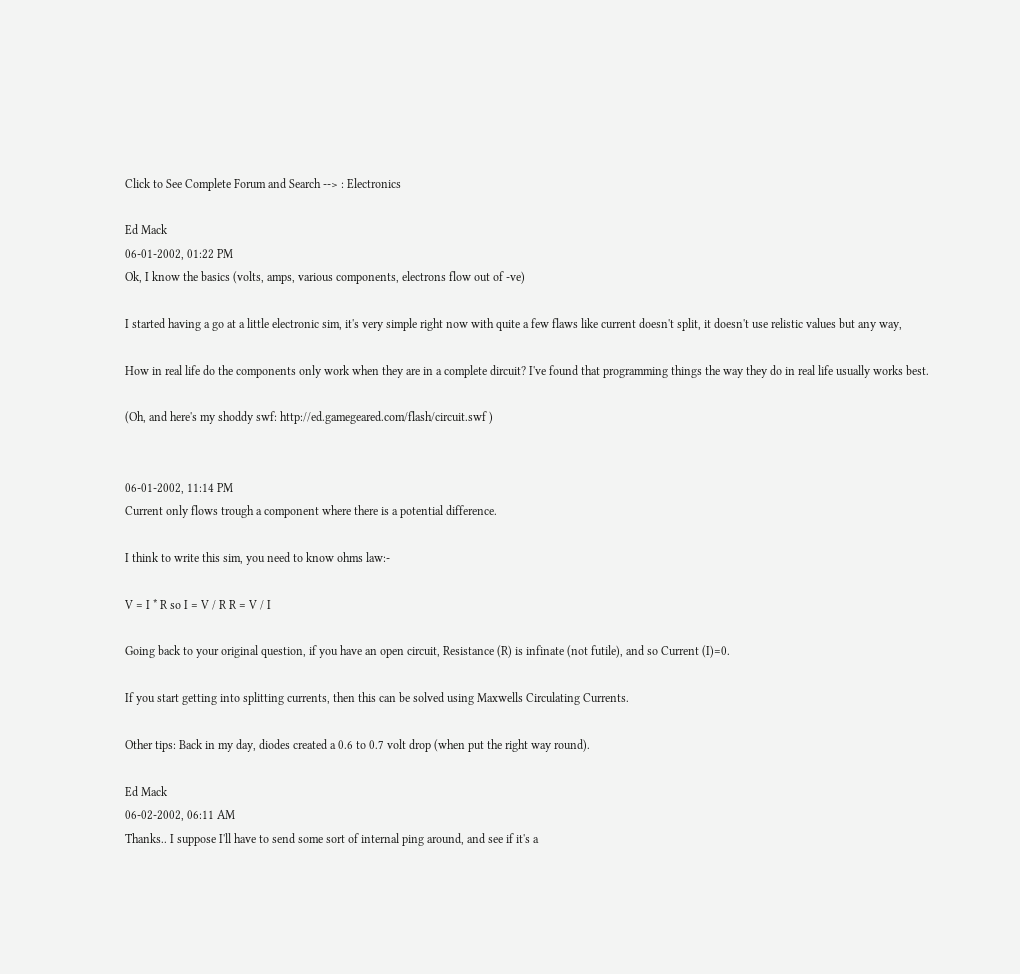Click to See Complete Forum and Search --> : Electronics

Ed Mack
06-01-2002, 01:22 PM
Ok, I know the basics (volts, amps, various components, electrons flow out of -ve)

I started having a go at a little electronic sim, it's very simple right now with quite a few flaws like current doesn't split, it doesn't use relistic values but any way,

How in real life do the components only work when they are in a complete dircuit? I've found that programming things the way they do in real life usually works best.

(Oh, and here's my shoddy swf: http://ed.gamegeared.com/flash/circuit.swf )


06-01-2002, 11:14 PM
Current only flows trough a component where there is a potential difference.

I think to write this sim, you need to know ohms law:-

V = I * R so I = V / R R = V / I

Going back to your original question, if you have an open circuit, Resistance (R) is infinate (not futile), and so Current (I)=0.

If you start getting into splitting currents, then this can be solved using Maxwells Circulating Currents.

Other tips: Back in my day, diodes created a 0.6 to 0.7 volt drop (when put the right way round).

Ed Mack
06-02-2002, 06:11 AM
Thanks.. I suppose I'll have to send some sort of internal ping around, and see if it's a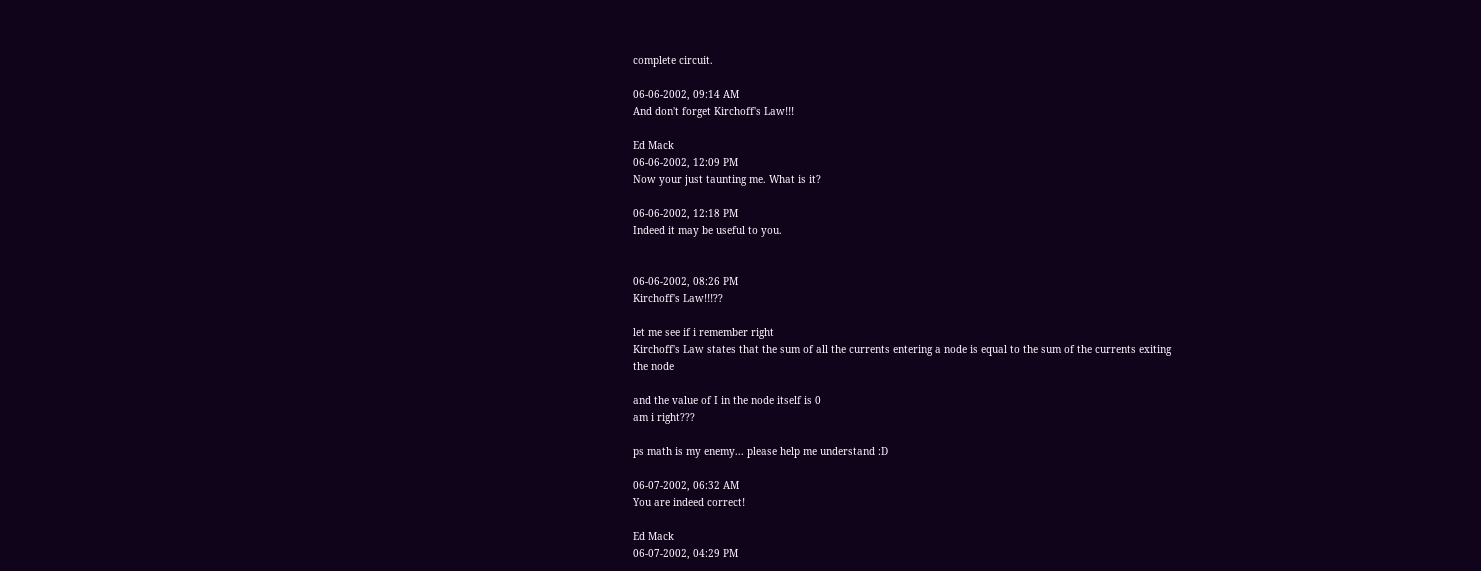complete circuit.

06-06-2002, 09:14 AM
And don't forget Kirchoff's Law!!!

Ed Mack
06-06-2002, 12:09 PM
Now your just taunting me. What is it?

06-06-2002, 12:18 PM
Indeed it may be useful to you.


06-06-2002, 08:26 PM
Kirchoff's Law!!!??

let me see if i remember right
Kirchoff's Law states that the sum of all the currents entering a node is equal to the sum of the currents exiting
the node

and the value of I in the node itself is 0
am i right???

ps math is my enemy... please help me understand :D

06-07-2002, 06:32 AM
You are indeed correct!

Ed Mack
06-07-2002, 04:29 PM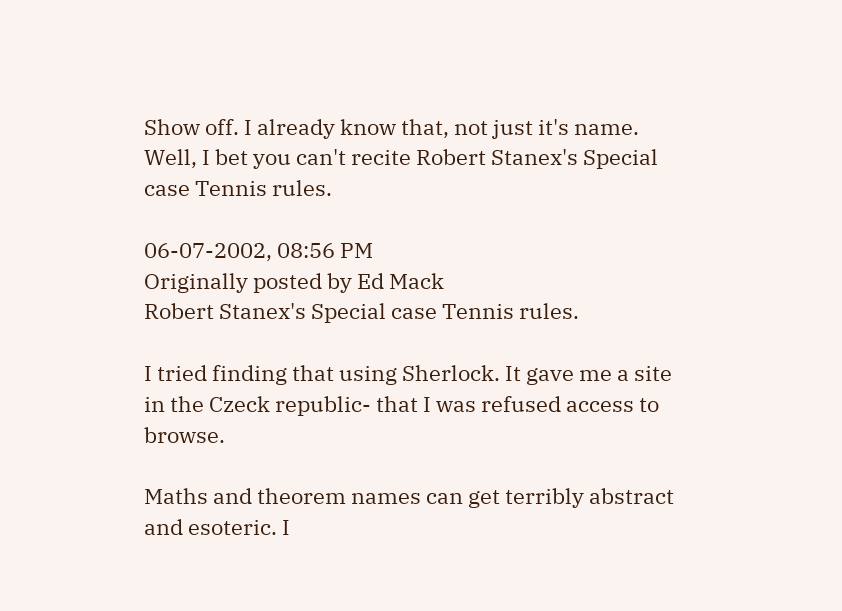Show off. I already know that, not just it's name. Well, I bet you can't recite Robert Stanex's Special case Tennis rules.

06-07-2002, 08:56 PM
Originally posted by Ed Mack
Robert Stanex's Special case Tennis rules.

I tried finding that using Sherlock. It gave me a site in the Czeck republic- that I was refused access to browse.

Maths and theorem names can get terribly abstract and esoteric. I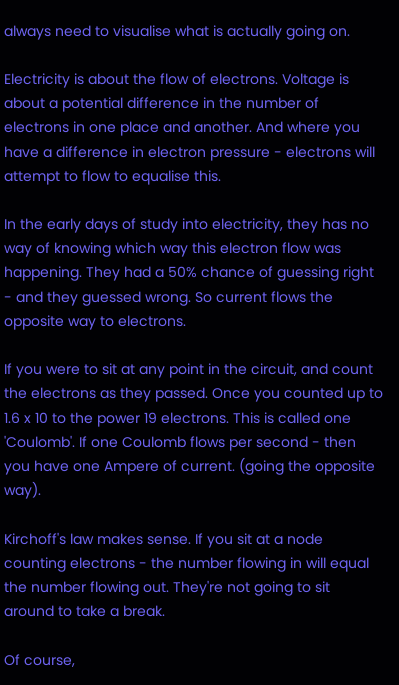always need to visualise what is actually going on.

Electricity is about the flow of electrons. Voltage is about a potential difference in the number of electrons in one place and another. And where you have a difference in electron pressure - electrons will attempt to flow to equalise this.

In the early days of study into electricity, they has no way of knowing which way this electron flow was happening. They had a 50% chance of guessing right - and they guessed wrong. So current flows the opposite way to electrons.

If you were to sit at any point in the circuit, and count the electrons as they passed. Once you counted up to 1.6 x 10 to the power 19 electrons. This is called one 'Coulomb'. If one Coulomb flows per second - then you have one Ampere of current. (going the opposite way).

Kirchoff's law makes sense. If you sit at a node counting electrons - the number flowing in will equal the number flowing out. They're not going to sit around to take a break.

Of course,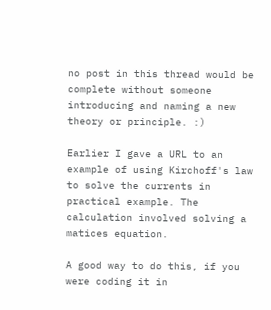no post in this thread would be complete without someone introducing and naming a new theory or principle. :)

Earlier I gave a URL to an example of using Kirchoff's law to solve the currents in practical example. The calculation involved solving a matices equation.

A good way to do this, if you were coding it in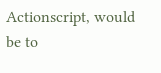Actionscript, would be to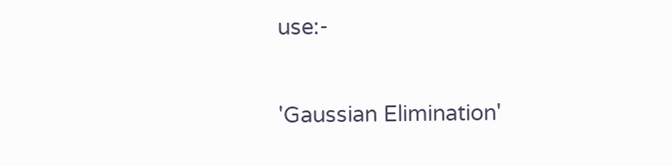use:-

'Gaussian Elimination'